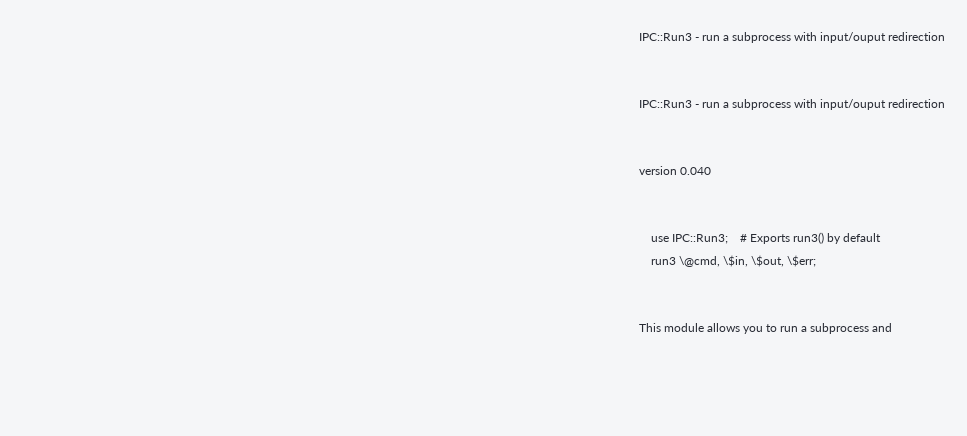IPC::Run3 - run a subprocess with input/ouput redirection


IPC::Run3 - run a subprocess with input/ouput redirection


version 0.040


    use IPC::Run3;    # Exports run3() by default
    run3 \@cmd, \$in, \$out, \$err;


This module allows you to run a subprocess and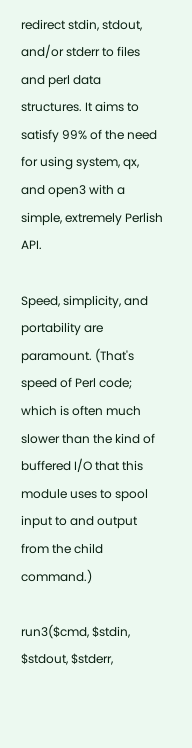redirect stdin, stdout, and/or stderr to files and perl data structures. It aims to satisfy 99% of the need for using system, qx, and open3 with a simple, extremely Perlish API.

Speed, simplicity, and portability are paramount. (That's speed of Perl code; which is often much slower than the kind of buffered I/O that this module uses to spool input to and output from the child command.)

run3($cmd, $stdin, $stdout, $stderr,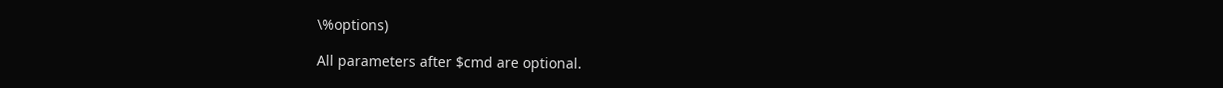\%options)

All parameters after $cmd are optional.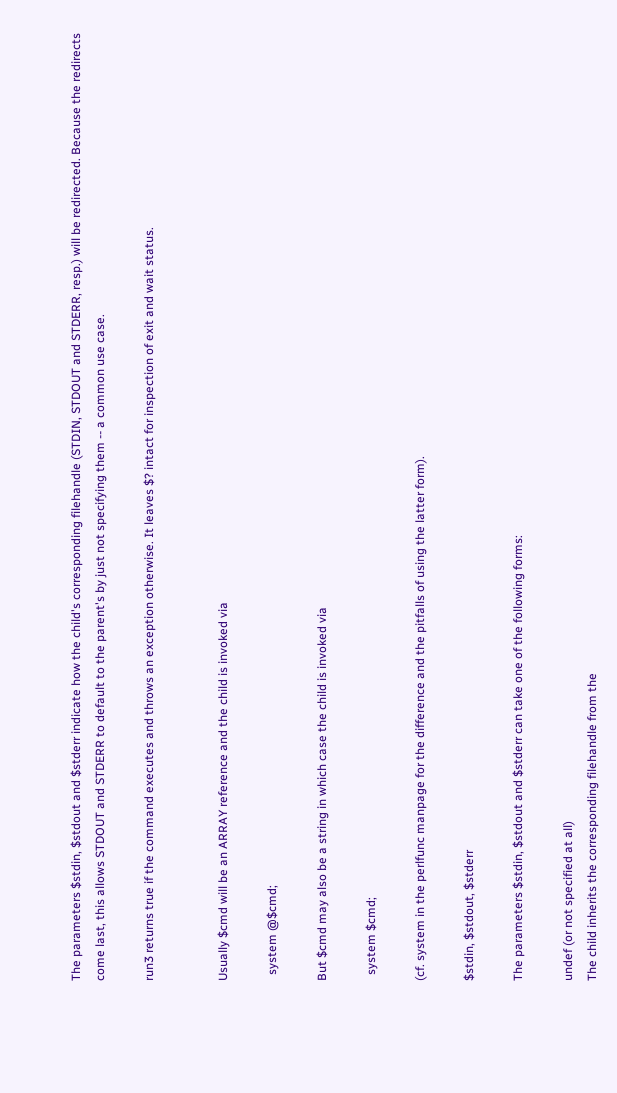The parameters $stdin, $stdout and $stderr indicate how the child's corresponding filehandle (STDIN, STDOUT and STDERR, resp.) will be redirected. Because the redirects come last, this allows STDOUT and STDERR to default to the parent's by just not specifying them -- a common use case.

run3 returns true if the command executes and throws an exception otherwise. It leaves $? intact for inspection of exit and wait status.


Usually $cmd will be an ARRAY reference and the child is invoked via

  system @$cmd;

But $cmd may also be a string in which case the child is invoked via

  system $cmd;

(cf. system in the perlfunc manpage for the difference and the pitfalls of using the latter form).

$stdin, $stdout, $stderr

The parameters $stdin, $stdout and $stderr can take one of the following forms:

undef (or not specified at all)
The child inherits the corresponding filehandle from the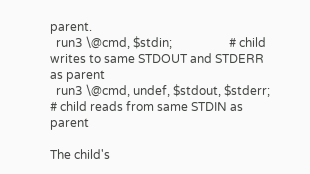parent.
  run3 \@cmd, $stdin;                   # child writes to same STDOUT and STDERR as parent
  run3 \@cmd, undef, $stdout, $stderr;  # child reads from same STDIN as parent

The child's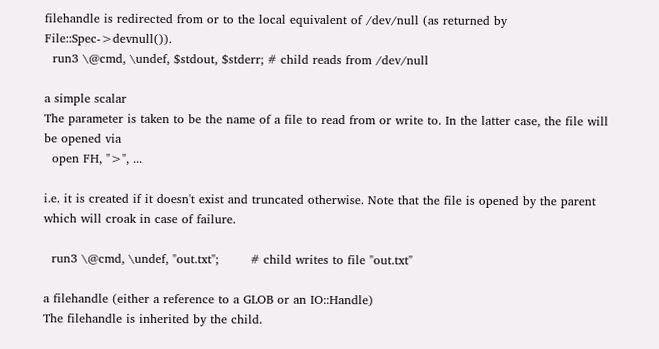filehandle is redirected from or to the local equivalent of /dev/null (as returned by File::Spec->devnull()).
  run3 \@cmd, \undef, $stdout, $stderr; # child reads from /dev/null

a simple scalar
The parameter is taken to be the name of a file to read from or write to. In the latter case, the file will be opened via
  open FH, ">", ...

i.e. it is created if it doesn't exist and truncated otherwise. Note that the file is opened by the parent which will croak in case of failure.

  run3 \@cmd, \undef, "out.txt";        # child writes to file "out.txt"

a filehandle (either a reference to a GLOB or an IO::Handle)
The filehandle is inherited by the child.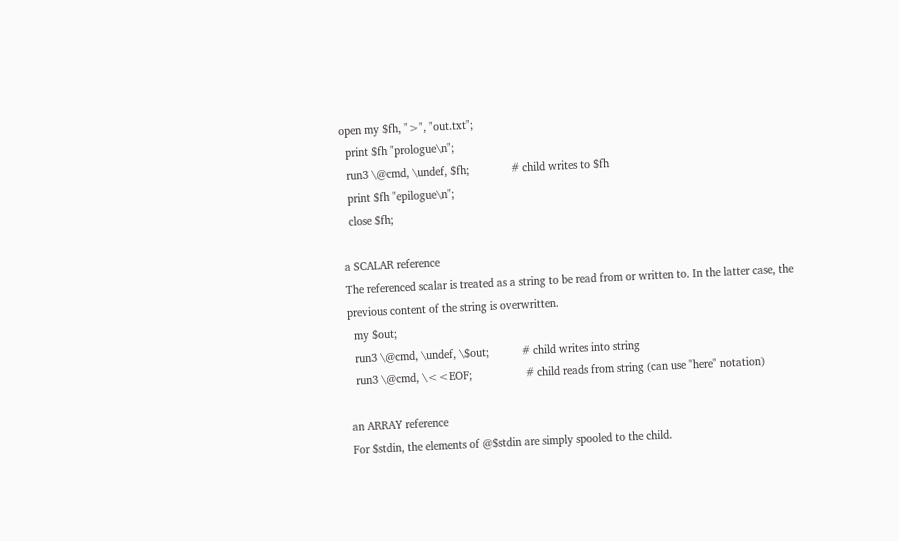open my $fh, ">", "out.txt";
  print $fh "prologue\n";
  run3 \@cmd, \undef, $fh;              # child writes to $fh
  print $fh "epilogue\n";
  close $fh;

a SCALAR reference
The referenced scalar is treated as a string to be read from or written to. In the latter case, the previous content of the string is overwritten.
  my $out;
  run3 \@cmd, \undef, \$out;           # child writes into string
  run3 \@cmd, \<<EOF;                  # child reads from string (can use "here" notation)

an ARRAY reference
For $stdin, the elements of @$stdin are simply spooled to the child.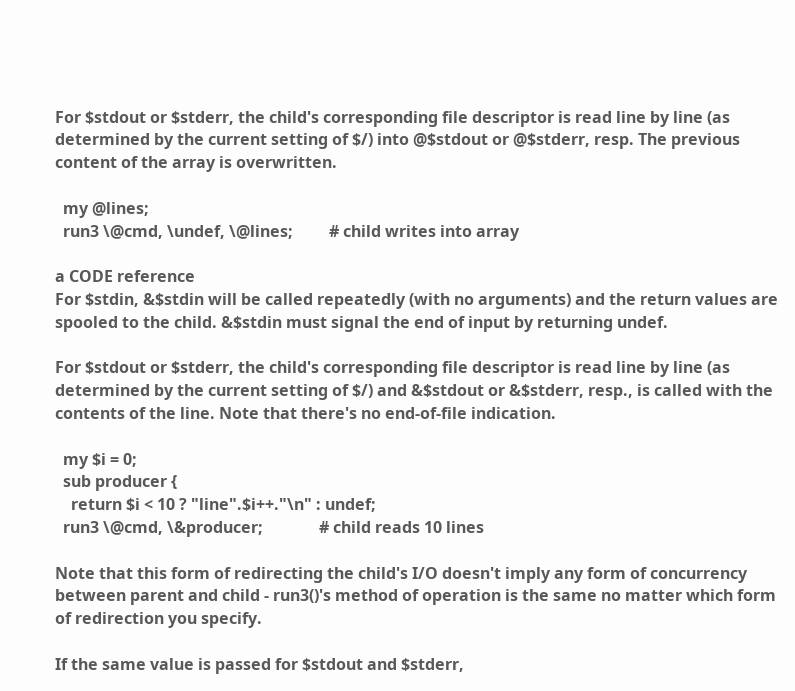For $stdout or $stderr, the child's corresponding file descriptor is read line by line (as determined by the current setting of $/) into @$stdout or @$stderr, resp. The previous content of the array is overwritten.

  my @lines;
  run3 \@cmd, \undef, \@lines;         # child writes into array

a CODE reference
For $stdin, &$stdin will be called repeatedly (with no arguments) and the return values are spooled to the child. &$stdin must signal the end of input by returning undef.

For $stdout or $stderr, the child's corresponding file descriptor is read line by line (as determined by the current setting of $/) and &$stdout or &$stderr, resp., is called with the contents of the line. Note that there's no end-of-file indication.

  my $i = 0;
  sub producer {
    return $i < 10 ? "line".$i++."\n" : undef;
  run3 \@cmd, \&producer;              # child reads 10 lines

Note that this form of redirecting the child's I/O doesn't imply any form of concurrency between parent and child - run3()'s method of operation is the same no matter which form of redirection you specify.

If the same value is passed for $stdout and $stderr,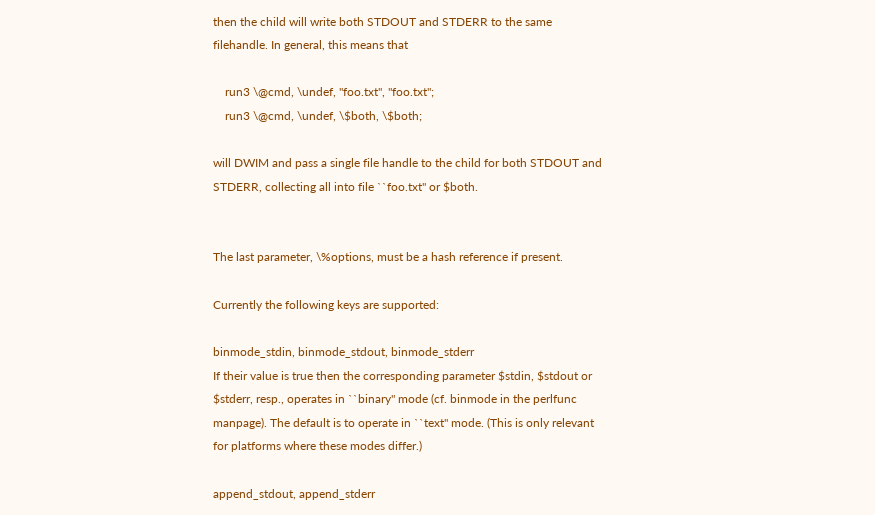then the child will write both STDOUT and STDERR to the same filehandle. In general, this means that

    run3 \@cmd, \undef, "foo.txt", "foo.txt";
    run3 \@cmd, \undef, \$both, \$both;

will DWIM and pass a single file handle to the child for both STDOUT and STDERR, collecting all into file ``foo.txt'' or $both.


The last parameter, \%options, must be a hash reference if present.

Currently the following keys are supported:

binmode_stdin, binmode_stdout, binmode_stderr
If their value is true then the corresponding parameter $stdin, $stdout or $stderr, resp., operates in ``binary'' mode (cf. binmode in the perlfunc manpage). The default is to operate in ``text'' mode. (This is only relevant for platforms where these modes differ.)

append_stdout, append_stderr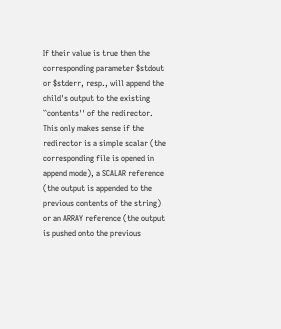If their value is true then the corresponding parameter $stdout or $stderr, resp., will append the child's output to the existing ``contents'' of the redirector. This only makes sense if the redirector is a simple scalar (the corresponding file is opened in append mode), a SCALAR reference (the output is appended to the previous contents of the string) or an ARRAY reference (the output is pushed onto the previous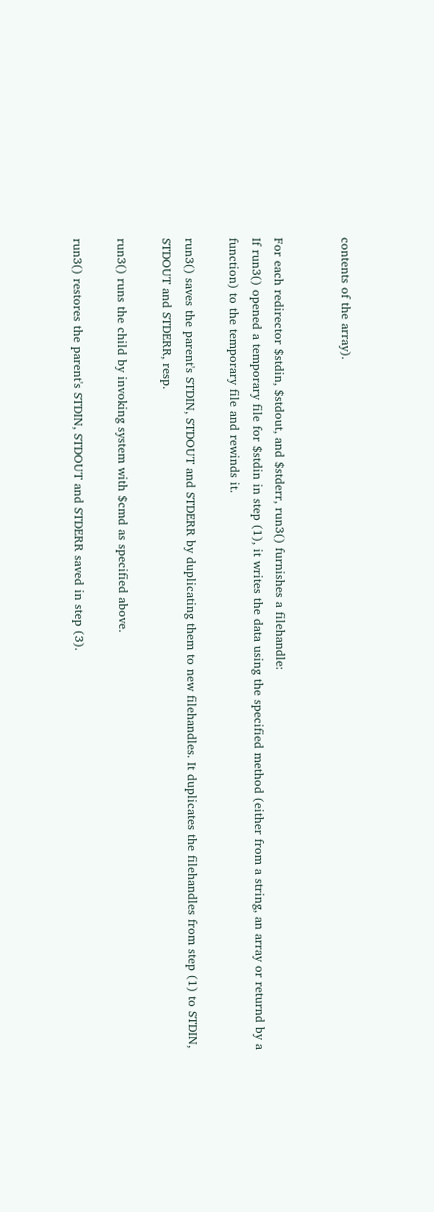contents of the array).


For each redirector $stdin, $stdout, and $stderr, run3() furnishes a filehandle:
If run3() opened a temporary file for $stdin in step (1), it writes the data using the specified method (either from a string, an array or returnd by a function) to the temporary file and rewinds it.

run3() saves the parent's STDIN, STDOUT and STDERR by duplicating them to new filehandles. It duplicates the filehandles from step (1) to STDIN, STDOUT and STDERR, resp.

run3() runs the child by invoking system with $cmd as specified above.

run3() restores the parent's STDIN, STDOUT and STDERR saved in step (3).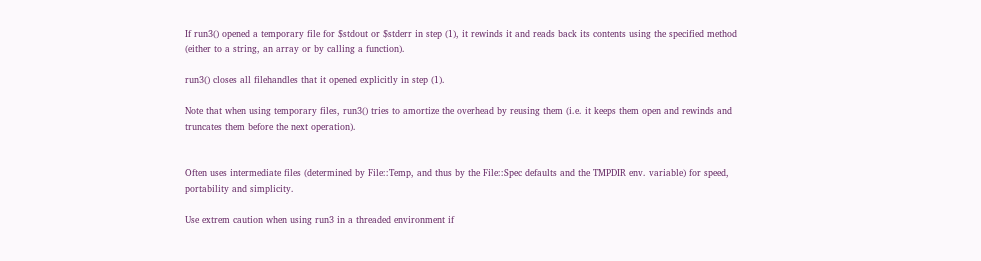If run3() opened a temporary file for $stdout or $stderr in step (1), it rewinds it and reads back its contents using the specified method (either to a string, an array or by calling a function).

run3() closes all filehandles that it opened explicitly in step (1).

Note that when using temporary files, run3() tries to amortize the overhead by reusing them (i.e. it keeps them open and rewinds and truncates them before the next operation).


Often uses intermediate files (determined by File::Temp, and thus by the File::Spec defaults and the TMPDIR env. variable) for speed, portability and simplicity.

Use extrem caution when using run3 in a threaded environment if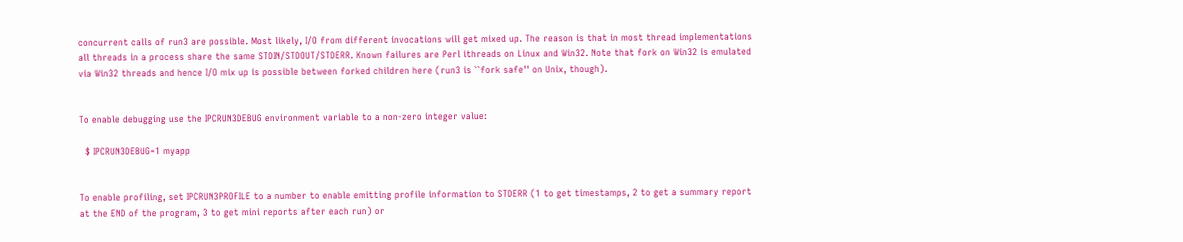concurrent calls of run3 are possible. Most likely, I/O from different invocations will get mixed up. The reason is that in most thread implementations all threads in a process share the same STDIN/STDOUT/STDERR. Known failures are Perl ithreads on Linux and Win32. Note that fork on Win32 is emulated via Win32 threads and hence I/O mix up is possible between forked children here (run3 is ``fork safe'' on Unix, though).


To enable debugging use the IPCRUN3DEBUG environment variable to a non-zero integer value:

  $ IPCRUN3DEBUG=1 myapp


To enable profiling, set IPCRUN3PROFILE to a number to enable emitting profile information to STDERR (1 to get timestamps, 2 to get a summary report at the END of the program, 3 to get mini reports after each run) or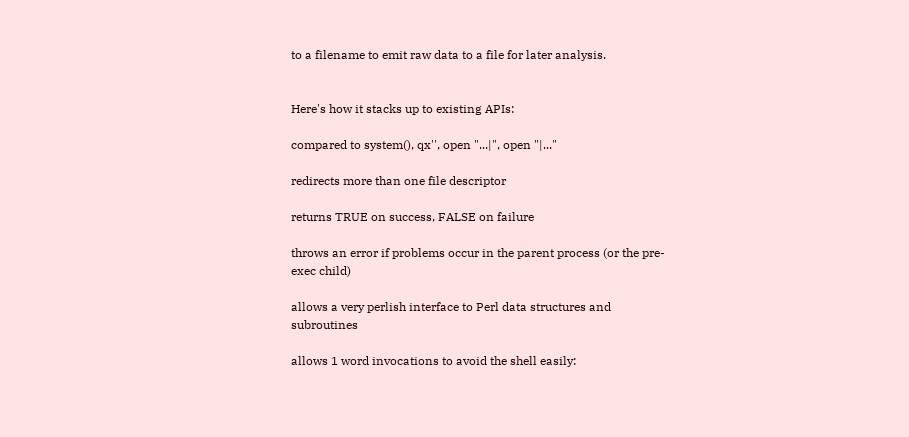to a filename to emit raw data to a file for later analysis.


Here's how it stacks up to existing APIs:

compared to system(), qx'', open "...|", open "|..."

redirects more than one file descriptor

returns TRUE on success, FALSE on failure

throws an error if problems occur in the parent process (or the pre-exec child)

allows a very perlish interface to Perl data structures and subroutines

allows 1 word invocations to avoid the shell easily: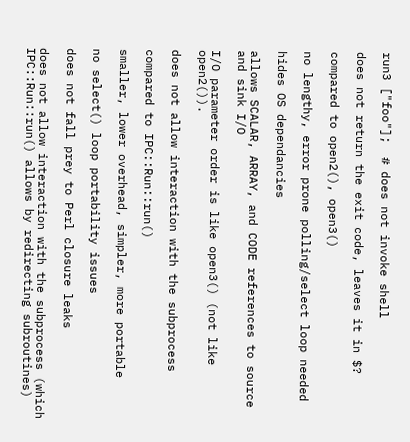run3 ["foo"];  # does not invoke shell

does not return the exit code, leaves it in $?

compared to open2(), open3()

no lengthy, error prone polling/select loop needed

hides OS dependancies

allows SCALAR, ARRAY, and CODE references to source and sink I/O

I/O parameter order is like open3() (not like open2()).

does not allow interaction with the subprocess

compared to IPC::Run::run()

smaller, lower overhead, simpler, more portable

no select() loop portability issues

does not fall prey to Perl closure leaks

does not allow interaction with the subprocess (which IPC::Run::run() allows by redirecting subroutines)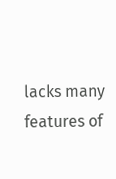lacks many features of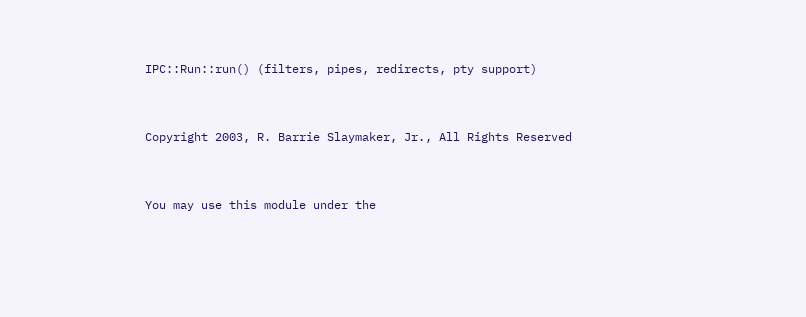IPC::Run::run() (filters, pipes, redirects, pty support)


Copyright 2003, R. Barrie Slaymaker, Jr., All Rights Reserved


You may use this module under the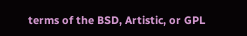terms of the BSD, Artistic, or GPL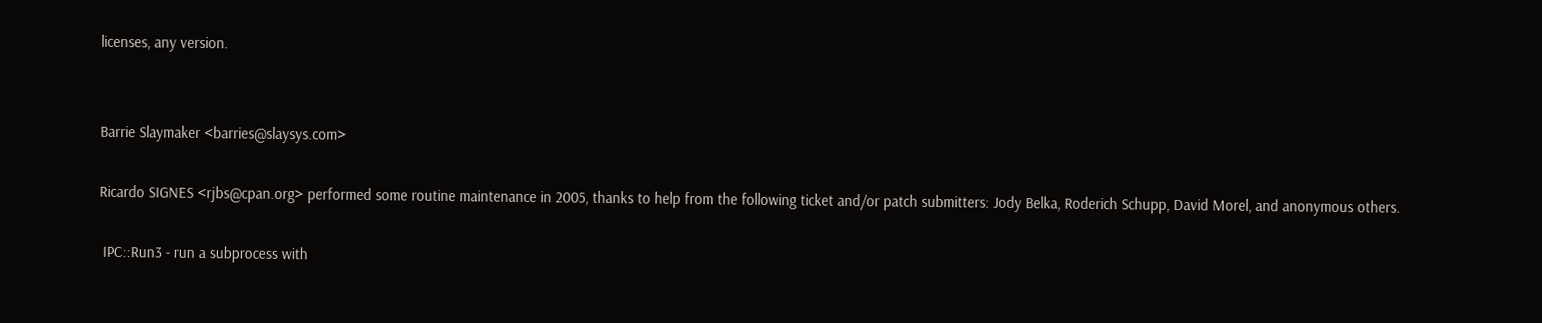licenses, any version.


Barrie Slaymaker <barries@slaysys.com>

Ricardo SIGNES <rjbs@cpan.org> performed some routine maintenance in 2005, thanks to help from the following ticket and/or patch submitters: Jody Belka, Roderich Schupp, David Morel, and anonymous others.

 IPC::Run3 - run a subprocess with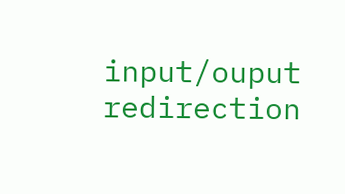input/ouput redirection